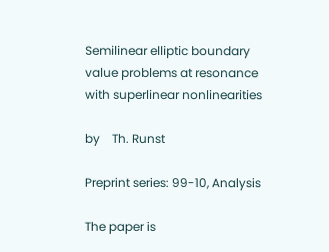Semilinear elliptic boundary value problems at resonance with superlinear nonlinearities

by    Th. Runst

Preprint series: 99-10, Analysis

The paper is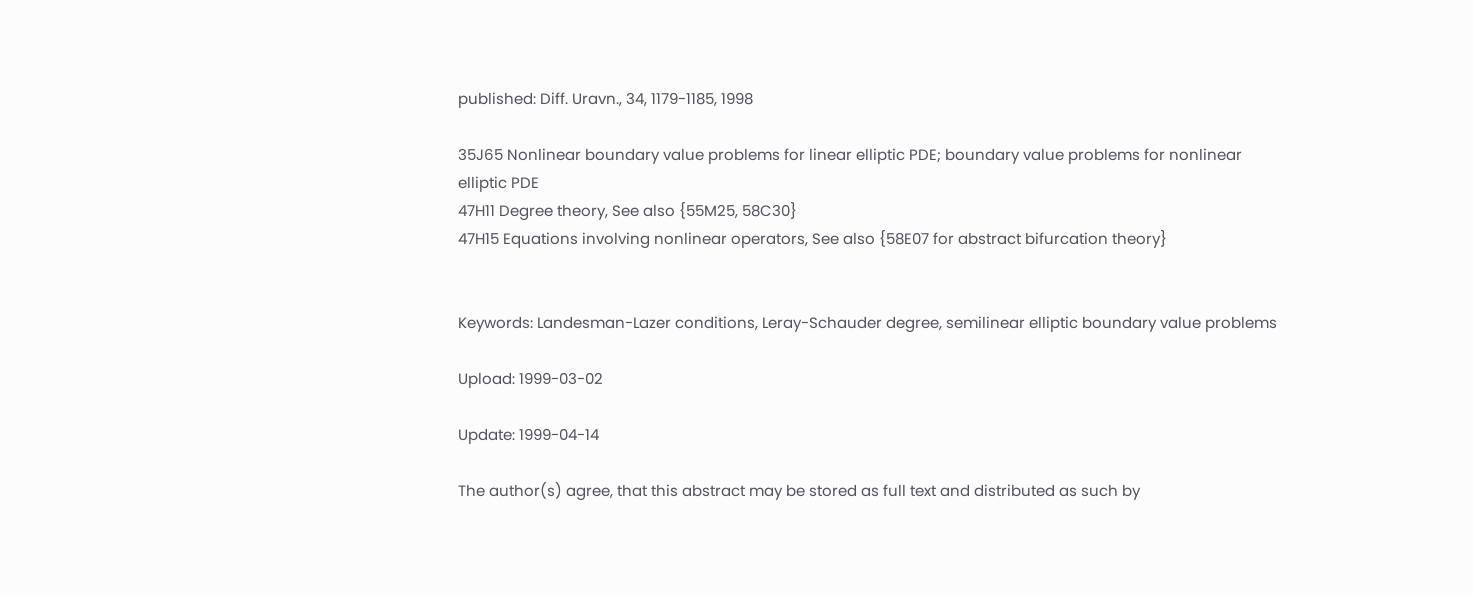published: Diff. Uravn., 34, 1179-1185, 1998

35J65 Nonlinear boundary value problems for linear elliptic PDE; boundary value problems for nonlinear elliptic PDE
47H11 Degree theory, See also {55M25, 58C30}
47H15 Equations involving nonlinear operators, See also {58E07 for abstract bifurcation theory}


Keywords: Landesman-Lazer conditions, Leray-Schauder degree, semilinear elliptic boundary value problems

Upload: 1999-03-02

Update: 1999-04-14

The author(s) agree, that this abstract may be stored as full text and distributed as such by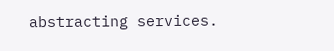abstracting services.